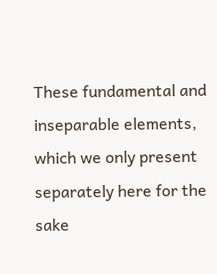These fundamental and inseparable elements, which we only present separately here for the sake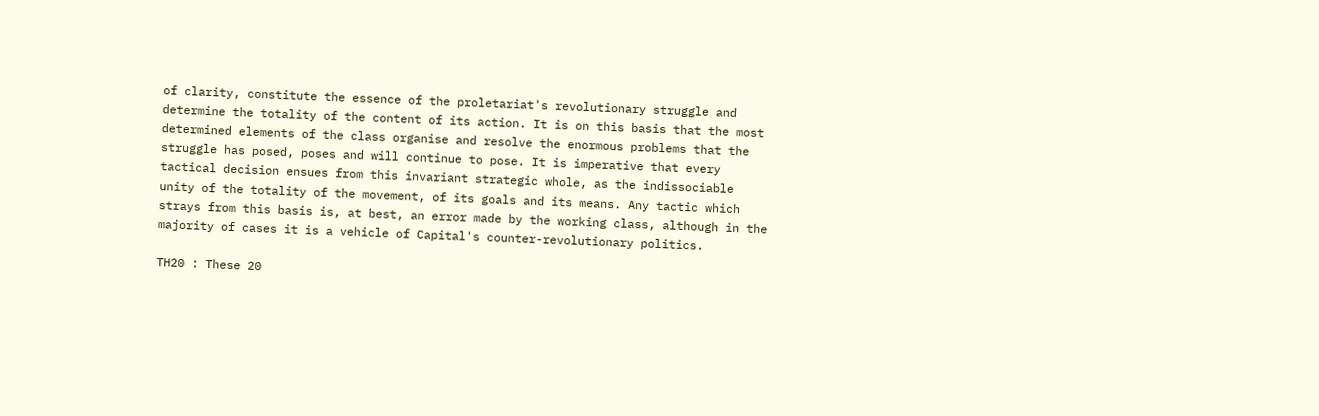of clarity, constitute the essence of the proletariat's revolutionary struggle and determine the totality of the content of its action. It is on this basis that the most determined elements of the class organise and resolve the enormous problems that the struggle has posed, poses and will continue to pose. It is imperative that every tactical decision ensues from this invariant strategic whole, as the indissociable unity of the totality of the movement, of its goals and its means. Any tactic which strays from this basis is, at best, an error made by the working class, although in the majority of cases it is a vehicle of Capital's counter-revolutionary politics.

TH20 : These 20